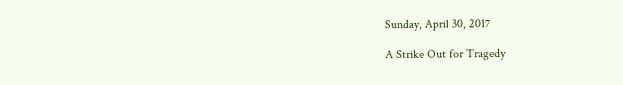Sunday, April 30, 2017

A Strike Out for Tragedy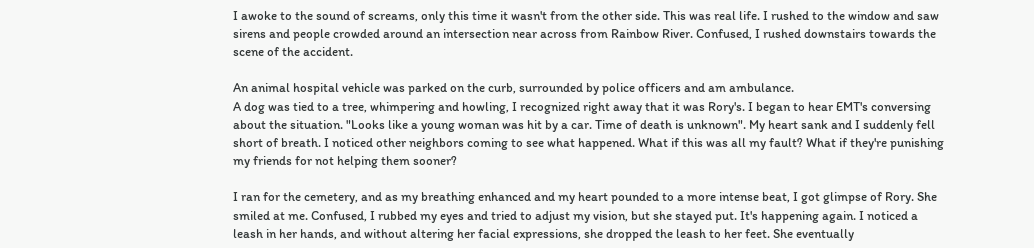I awoke to the sound of screams, only this time it wasn't from the other side. This was real life. I rushed to the window and saw sirens and people crowded around an intersection near across from Rainbow River. Confused, I rushed downstairs towards the scene of the accident.

An animal hospital vehicle was parked on the curb, surrounded by police officers and am ambulance.
A dog was tied to a tree, whimpering and howling, I recognized right away that it was Rory's. I began to hear EMT's conversing about the situation. "Looks like a young woman was hit by a car. Time of death is unknown". My heart sank and I suddenly fell short of breath. I noticed other neighbors coming to see what happened. What if this was all my fault? What if they're punishing my friends for not helping them sooner?

I ran for the cemetery, and as my breathing enhanced and my heart pounded to a more intense beat, I got glimpse of Rory. She smiled at me. Confused, I rubbed my eyes and tried to adjust my vision, but she stayed put. It's happening again. I noticed a leash in her hands, and without altering her facial expressions, she dropped the leash to her feet. She eventually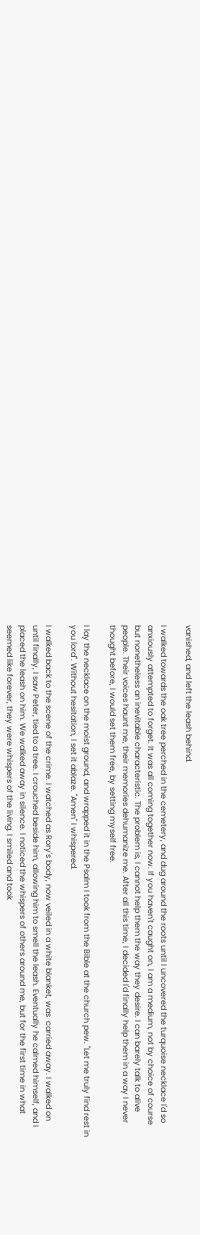vanished, and left the leash behind.

I walked towards the oak tree perched in the cemetery, and dug around the roots until I uncovered the turquoise necklace I'd so anxiously attempted to forget. It was all coming together now. If you haven't caught on, I am a medium, not by choice of course but nonetheless an inevitable characteristic. The problem is, I cannot help them the way they desire. I can barely talk to alive people. Their voices haunt me, their memories dehumanize me. After all this time, I decided I'd finally help them in a way I never thought before, I would set them free, by setting myself free.

I lay the necklace on the moist ground, and wrapped it in the Psalm I took from the Bible at the church pew. "Let me truly find rest in you lord". Without hesitation, I set it ablaze. "Amen" I whispered.

I walked back to the scene of the crime. I watched as Rory's body, now veiled in a white blanket, was  carried away. I walked on until finally, I saw Peter, tied to a tree. I crouched beside him, allowing him to smell the leash. Eventually he calmed himself, and I placed the leash on him. We walked away in silence. I noticed the whispers of others around me, but for the first time in what seemed like forever, they were whispers of the living. I smiled and took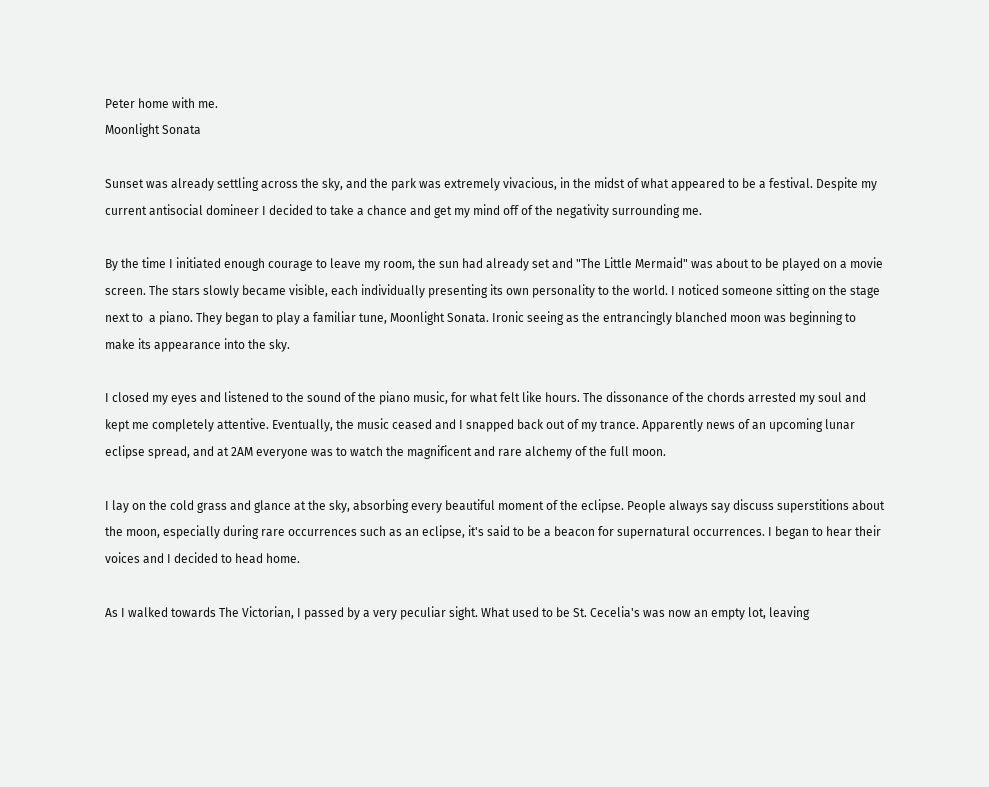Peter home with me.
Moonlight Sonata

Sunset was already settling across the sky, and the park was extremely vivacious, in the midst of what appeared to be a festival. Despite my current antisocial domineer I decided to take a chance and get my mind off of the negativity surrounding me.

By the time I initiated enough courage to leave my room, the sun had already set and "The Little Mermaid" was about to be played on a movie screen. The stars slowly became visible, each individually presenting its own personality to the world. I noticed someone sitting on the stage next to  a piano. They began to play a familiar tune, Moonlight Sonata. Ironic seeing as the entrancingly blanched moon was beginning to make its appearance into the sky.

I closed my eyes and listened to the sound of the piano music, for what felt like hours. The dissonance of the chords arrested my soul and kept me completely attentive. Eventually, the music ceased and I snapped back out of my trance. Apparently news of an upcoming lunar eclipse spread, and at 2AM everyone was to watch the magnificent and rare alchemy of the full moon.

I lay on the cold grass and glance at the sky, absorbing every beautiful moment of the eclipse. People always say discuss superstitions about the moon, especially during rare occurrences such as an eclipse, it's said to be a beacon for supernatural occurrences. I began to hear their voices and I decided to head home.

As I walked towards The Victorian, I passed by a very peculiar sight. What used to be St. Cecelia's was now an empty lot, leaving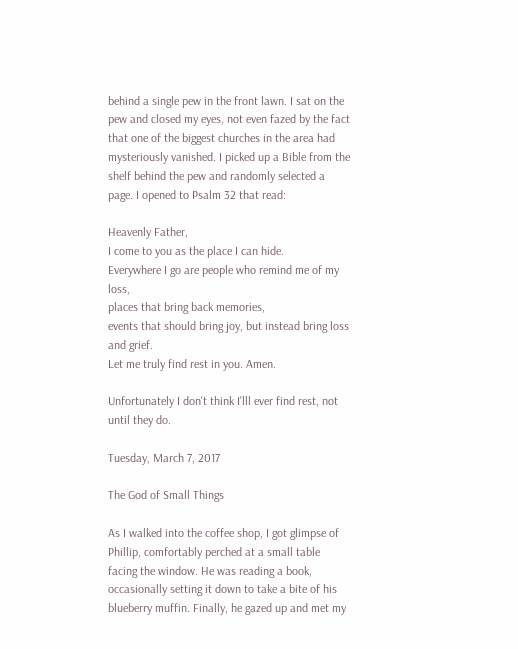behind a single pew in the front lawn. I sat on the pew and closed my eyes, not even fazed by the fact that one of the biggest churches in the area had mysteriously vanished. I picked up a Bible from the shelf behind the pew and randomly selected a page. I opened to Psalm 32 that read:

Heavenly Father,
I come to you as the place I can hide.
Everywhere I go are people who remind me of my loss,
places that bring back memories,
events that should bring joy, but instead bring loss and grief.
Let me truly find rest in you. Amen.

Unfortunately I don't think I'lll ever find rest, not until they do.

Tuesday, March 7, 2017

The God of Small Things

As I walked into the coffee shop, I got glimpse of Phillip, comfortably perched at a small table facing the window. He was reading a book, occasionally setting it down to take a bite of his blueberry muffin. Finally, he gazed up and met my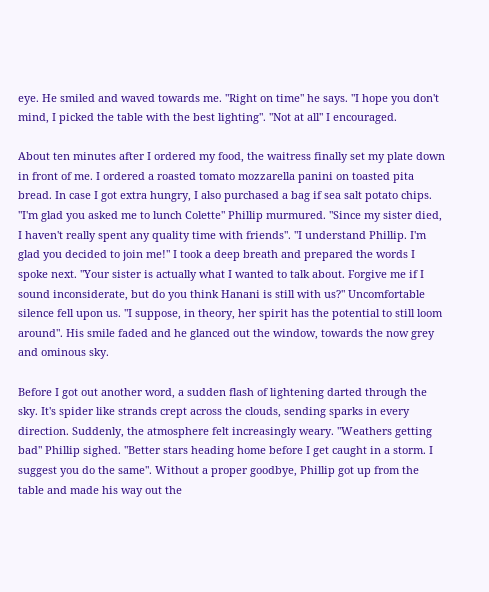eye. He smiled and waved towards me. "Right on time" he says. "I hope you don't mind, I picked the table with the best lighting". "Not at all" I encouraged.

About ten minutes after I ordered my food, the waitress finally set my plate down in front of me. I ordered a roasted tomato mozzarella panini on toasted pita bread. In case I got extra hungry, I also purchased a bag if sea salt potato chips. "I'm glad you asked me to lunch Colette" Phillip murmured. "Since my sister died, I haven't really spent any quality time with friends". "I understand Phillip. I'm glad you decided to join me!" I took a deep breath and prepared the words I spoke next. "Your sister is actually what I wanted to talk about. Forgive me if I sound inconsiderate, but do you think Hanani is still with us?" Uncomfortable silence fell upon us. "I suppose, in theory, her spirit has the potential to still loom around". His smile faded and he glanced out the window, towards the now grey and ominous sky.

Before I got out another word, a sudden flash of lightening darted through the sky. It's spider like strands crept across the clouds, sending sparks in every direction. Suddenly, the atmosphere felt increasingly weary. "Weathers getting bad" Phillip sighed. "Better stars heading home before I get caught in a storm. I suggest you do the same". Without a proper goodbye, Phillip got up from the table and made his way out the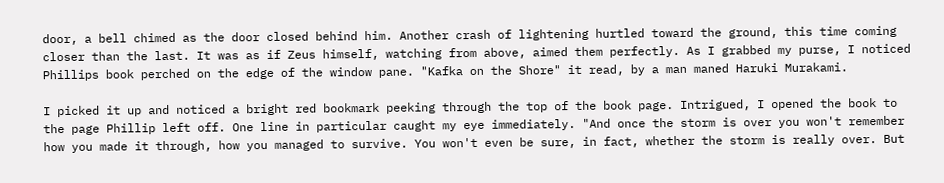door, a bell chimed as the door closed behind him. Another crash of lightening hurtled toward the ground, this time coming closer than the last. It was as if Zeus himself, watching from above, aimed them perfectly. As I grabbed my purse, I noticed Phillips book perched on the edge of the window pane. "Kafka on the Shore" it read, by a man maned Haruki Murakami.

I picked it up and noticed a bright red bookmark peeking through the top of the book page. Intrigued, I opened the book to the page Phillip left off. One line in particular caught my eye immediately. "And once the storm is over you won't remember how you made it through, how you managed to survive. You won't even be sure, in fact, whether the storm is really over. But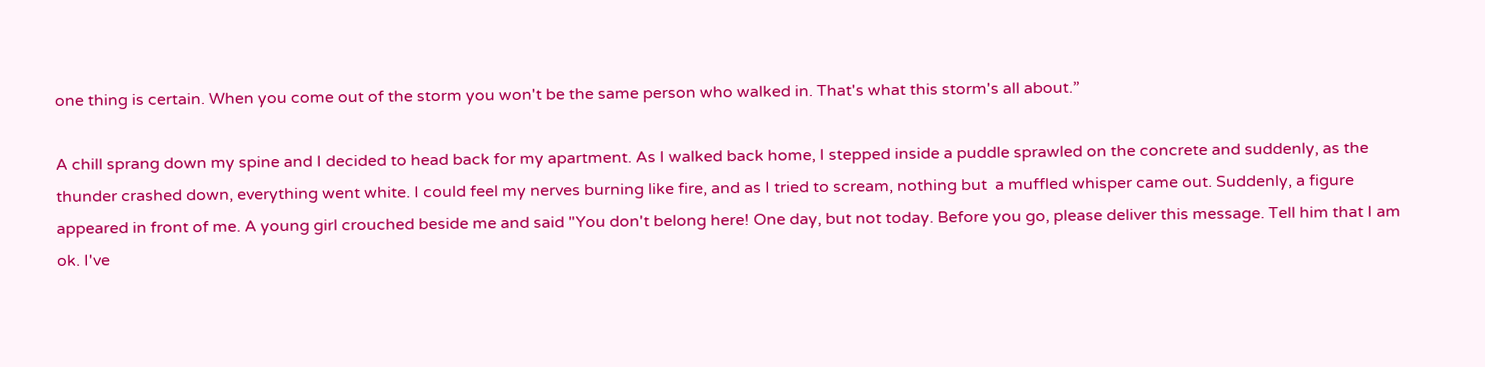one thing is certain. When you come out of the storm you won't be the same person who walked in. That's what this storm's all about.”

A chill sprang down my spine and I decided to head back for my apartment. As I walked back home, I stepped inside a puddle sprawled on the concrete and suddenly, as the thunder crashed down, everything went white. I could feel my nerves burning like fire, and as I tried to scream, nothing but  a muffled whisper came out. Suddenly, a figure appeared in front of me. A young girl crouched beside me and said "You don't belong here! One day, but not today. Before you go, please deliver this message. Tell him that I am ok. I've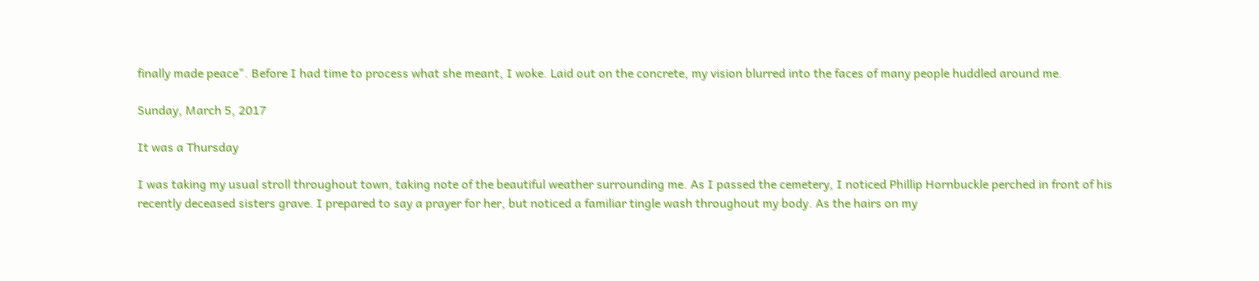finally made peace". Before I had time to process what she meant, I woke. Laid out on the concrete, my vision blurred into the faces of many people huddled around me.

Sunday, March 5, 2017

It was a Thursday

I was taking my usual stroll throughout town, taking note of the beautiful weather surrounding me. As I passed the cemetery, I noticed Phillip Hornbuckle perched in front of his recently deceased sisters grave. I prepared to say a prayer for her, but noticed a familiar tingle wash throughout my body. As the hairs on my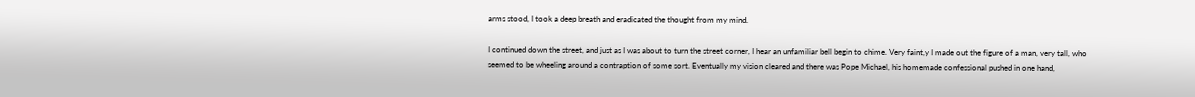arms stood, I took a deep breath and eradicated the thought from my mind.

I continued down the street, and just as I was about to turn the street corner, I hear an unfamiliar bell begin to chime. Very faint,y I made out the figure of a man, very tall, who seemed to be wheeling around a contraption of some sort. Eventually my vision cleared and there was Pope Michael, his homemade confessional pushed in one hand,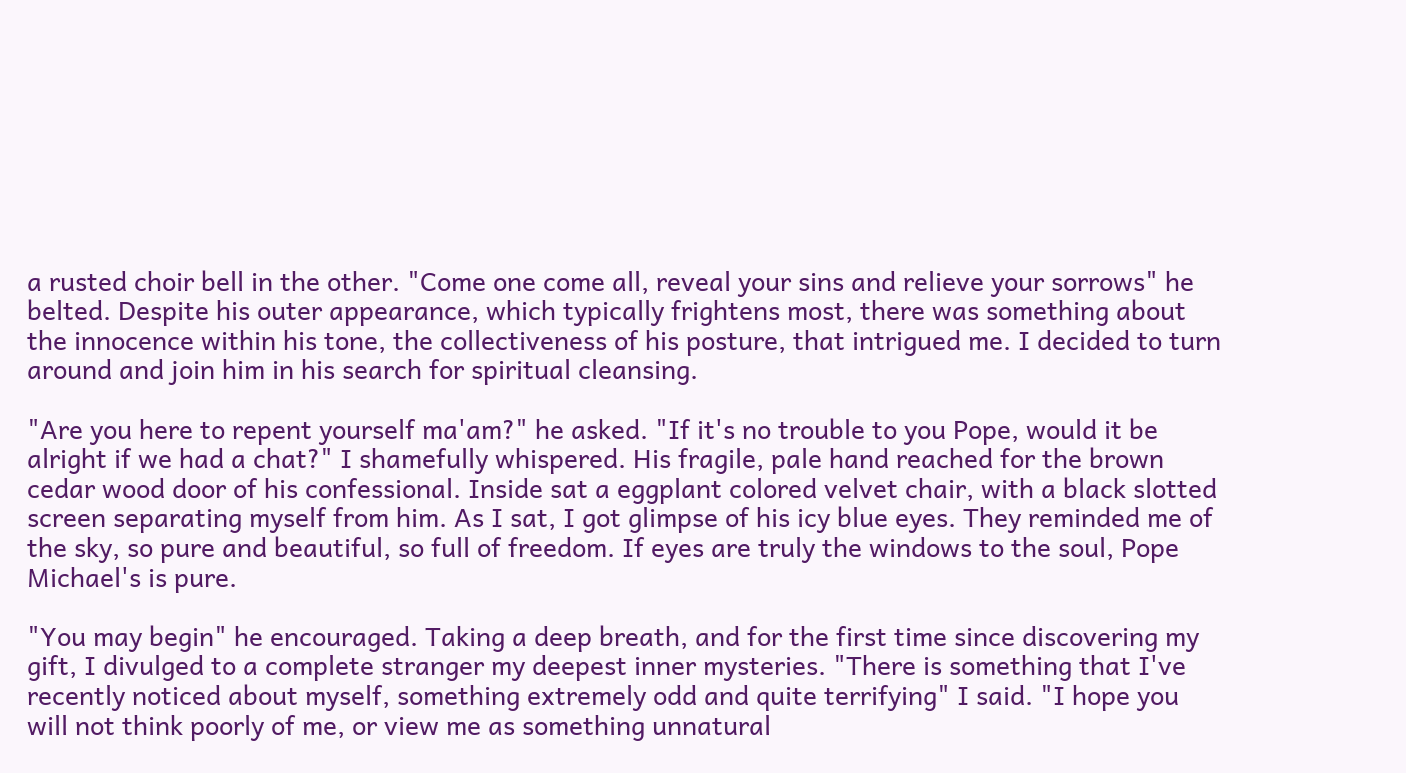a rusted choir bell in the other. "Come one come all, reveal your sins and relieve your sorrows" he belted. Despite his outer appearance, which typically frightens most, there was something about the innocence within his tone, the collectiveness of his posture, that intrigued me. I decided to turn around and join him in his search for spiritual cleansing.

"Are you here to repent yourself ma'am?" he asked. "If it's no trouble to you Pope, would it be alright if we had a chat?" I shamefully whispered. His fragile, pale hand reached for the brown cedar wood door of his confessional. Inside sat a eggplant colored velvet chair, with a black slotted screen separating myself from him. As I sat, I got glimpse of his icy blue eyes. They reminded me of the sky, so pure and beautiful, so full of freedom. If eyes are truly the windows to the soul, Pope Michael's is pure.

"You may begin" he encouraged. Taking a deep breath, and for the first time since discovering my gift, I divulged to a complete stranger my deepest inner mysteries. "There is something that I've recently noticed about myself, something extremely odd and quite terrifying" I said. "I hope you will not think poorly of me, or view me as something unnatural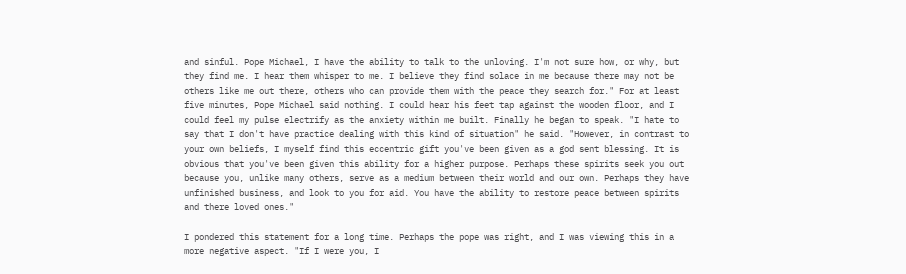and sinful. Pope Michael, I have the ability to talk to the unloving. I'm not sure how, or why, but they find me. I hear them whisper to me. I believe they find solace in me because there may not be others like me out there, others who can provide them with the peace they search for." For at least five minutes, Pope Michael said nothing. I could hear his feet tap against the wooden floor, and I could feel my pulse electrify as the anxiety within me built. Finally he began to speak. "I hate to say that I don't have practice dealing with this kind of situation" he said. "However, in contrast to your own beliefs, I myself find this eccentric gift you've been given as a god sent blessing. It is obvious that you've been given this ability for a higher purpose. Perhaps these spirits seek you out because you, unlike many others, serve as a medium between their world and our own. Perhaps they have unfinished business, and look to you for aid. You have the ability to restore peace between spirits and there loved ones."

I pondered this statement for a long time. Perhaps the pope was right, and I was viewing this in a more negative aspect. "If I were you, I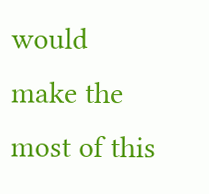would make the most of this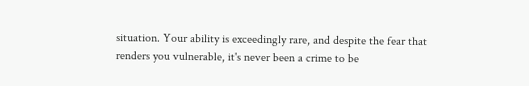situation. Your ability is exceedingly rare, and despite the fear that renders you vulnerable, it's never been a crime to be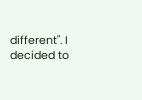different". I decided to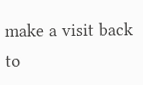make a visit back to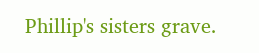Phillip's sisters grave.